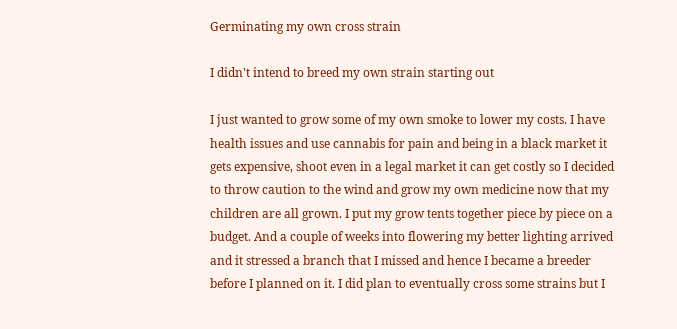Germinating my own cross strain

I didn't intend to breed my own strain starting out

I just wanted to grow some of my own smoke to lower my costs. I have health issues and use cannabis for pain and being in a black market it gets expensive, shoot even in a legal market it can get costly so I decided to throw caution to the wind and grow my own medicine now that my children are all grown. I put my grow tents together piece by piece on a budget. And a couple of weeks into flowering my better lighting arrived and it stressed a branch that I missed and hence I became a breeder before I planned on it. I did plan to eventually cross some strains but I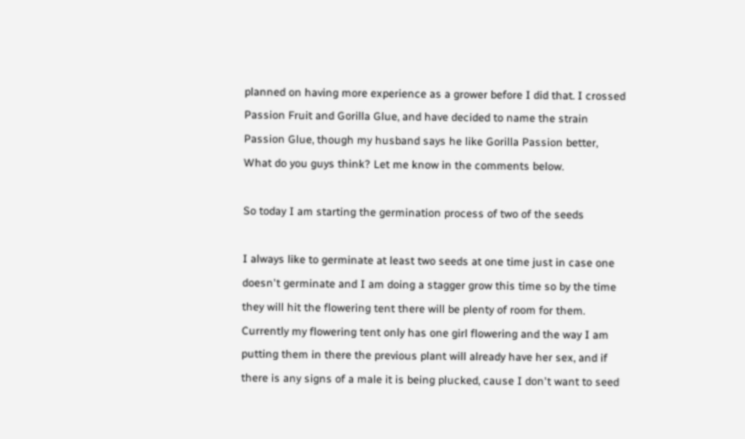planned on having more experience as a grower before I did that. I crossed Passion Fruit and Gorilla Glue, and have decided to name the strain Passion Glue, though my husband says he like Gorilla Passion better, What do you guys think? Let me know in the comments below.

So today I am starting the germination process of two of the seeds

I always like to germinate at least two seeds at one time just in case one doesn't germinate and I am doing a stagger grow this time so by the time they will hit the flowering tent there will be plenty of room for them. Currently my flowering tent only has one girl flowering and the way I am putting them in there the previous plant will already have her sex, and if there is any signs of a male it is being plucked, cause I don't want to seed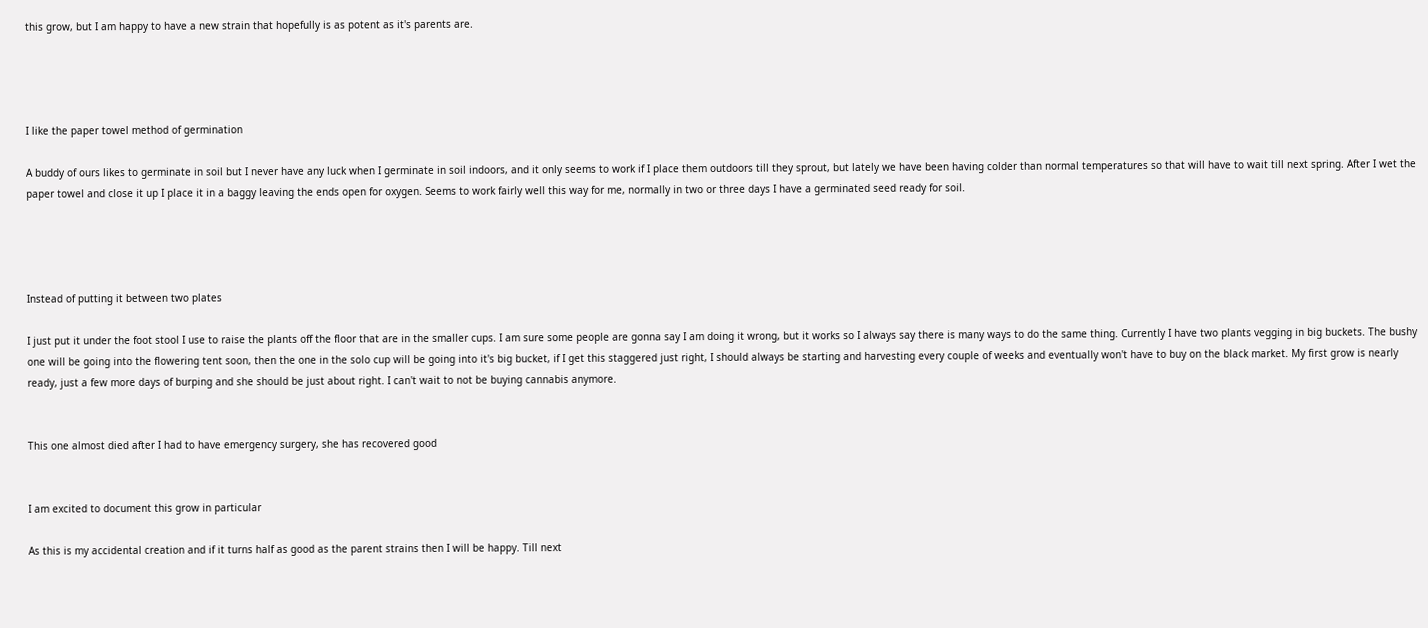this grow, but I am happy to have a new strain that hopefully is as potent as it's parents are.




I like the paper towel method of germination

A buddy of ours likes to germinate in soil but I never have any luck when I germinate in soil indoors, and it only seems to work if I place them outdoors till they sprout, but lately we have been having colder than normal temperatures so that will have to wait till next spring. After I wet the paper towel and close it up I place it in a baggy leaving the ends open for oxygen. Seems to work fairly well this way for me, normally in two or three days I have a germinated seed ready for soil.




Instead of putting it between two plates

I just put it under the foot stool I use to raise the plants off the floor that are in the smaller cups. I am sure some people are gonna say I am doing it wrong, but it works so I always say there is many ways to do the same thing. Currently I have two plants vegging in big buckets. The bushy one will be going into the flowering tent soon, then the one in the solo cup will be going into it's big bucket, if I get this staggered just right, I should always be starting and harvesting every couple of weeks and eventually won't have to buy on the black market. My first grow is nearly ready, just a few more days of burping and she should be just about right. I can't wait to not be buying cannabis anymore.


This one almost died after I had to have emergency surgery, she has recovered good


I am excited to document this grow in particular

As this is my accidental creation and if it turns half as good as the parent strains then I will be happy. Till next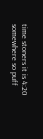time stoners it is 4:20 somewhere so puff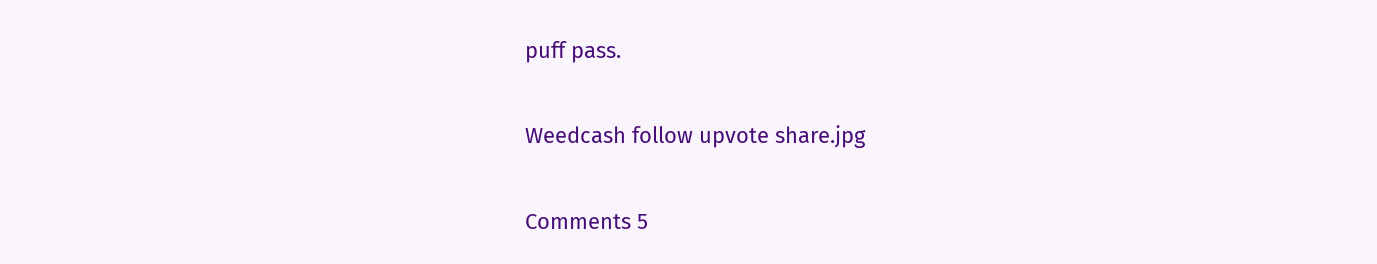puff pass.

Weedcash follow upvote share.jpg

Comments 5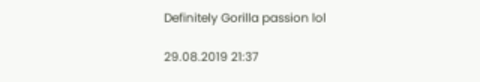Definitely Gorilla passion lol

29.08.2019 21:37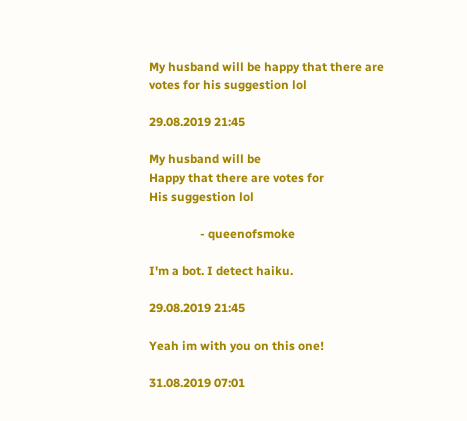My husband will be happy that there are votes for his suggestion lol

29.08.2019 21:45

My husband will be
Happy that there are votes for
His suggestion lol

                 - queenofsmoke

I'm a bot. I detect haiku.

29.08.2019 21:45

Yeah im with you on this one!

31.08.2019 07:01